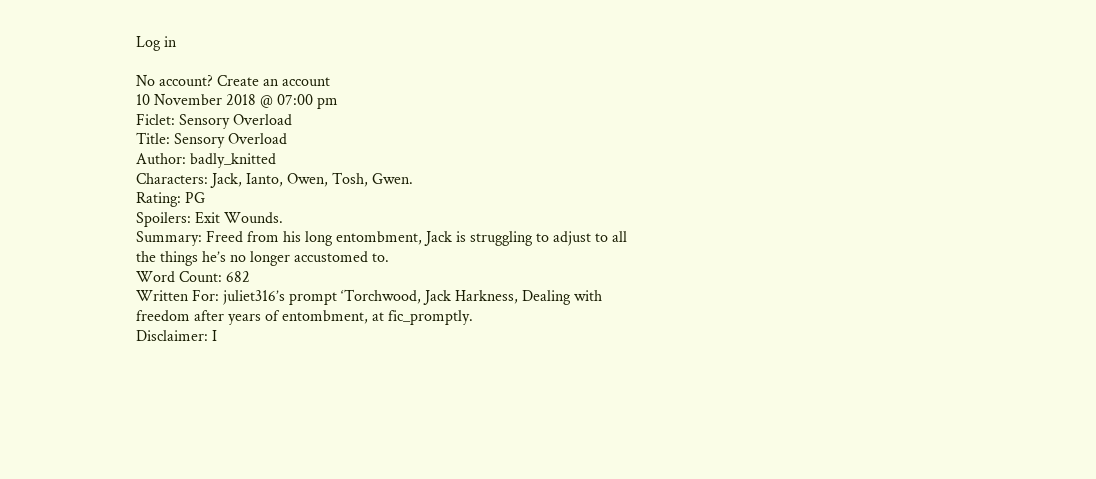Log in

No account? Create an account
10 November 2018 @ 07:00 pm
Ficlet: Sensory Overload
Title: Sensory Overload
Author: badly_knitted
Characters: Jack, Ianto, Owen, Tosh, Gwen.
Rating: PG
Spoilers: Exit Wounds.
Summary: Freed from his long entombment, Jack is struggling to adjust to all the things he’s no longer accustomed to.
Word Count: 682
Written For: juliet316’s prompt ‘Torchwood, Jack Harkness, Dealing with freedom after years of entombment, at fic_promptly.
Disclaimer: I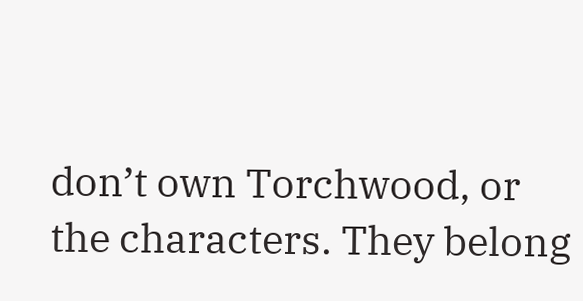don’t own Torchwood, or the characters. They belong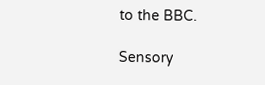to the BBC.

Sensory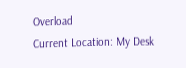Overload
Current Location: My Desk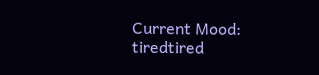Current Mood: tiredtired